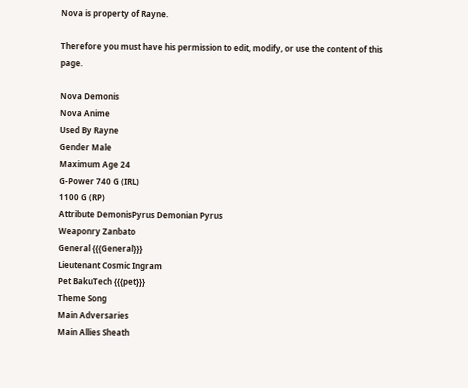Nova is property of Rayne.

Therefore you must have his permission to edit, modify, or use the content of this page.

Nova Demonis
Nova Anime
Used By Rayne
Gender Male
Maximum Age 24
G-Power 740 G (IRL)
1100 G (RP)
Attribute DemonisPyrus Demonian Pyrus
Weaponry Zanbato
General {{{General}}}
Lieutenant Cosmic Ingram
Pet BakuTech {{{pet}}}
Theme Song
Main Adversaries
Main Allies Sheath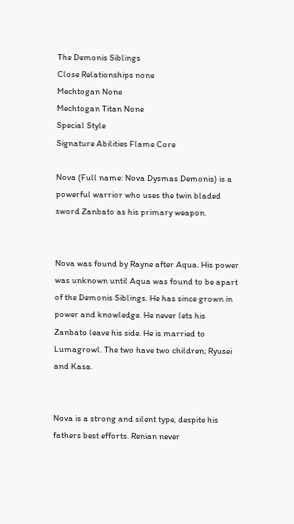The Demonis Siblings
Close Relationships none
Mechtogan None
Mechtogan Titan None
Special Style
Signature Abilities Flame Core

Nova (Full name: Nova Dysmas Demonis) is a powerful warrior who uses the twin bladed sword Zanbato as his primary weapon.


Nova was found by Rayne after Aqua. His power was unknown until Aqua was found to be apart of the Demonis Siblings. He has since grown in power and knowledge. He never lets his Zanbato leave his side. He is married to Lumagrowl. The two have two children; Ryusei and Kasa.


Nova is a strong and silent type, despite his fathers best efforts. Renian never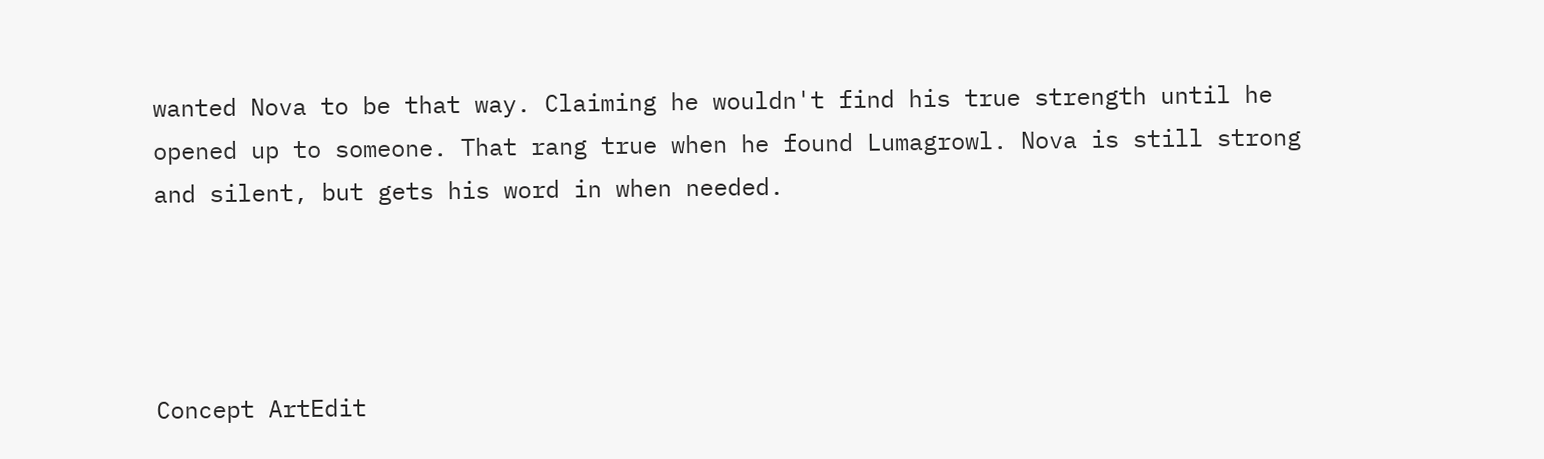wanted Nova to be that way. Claiming he wouldn't find his true strength until he opened up to someone. That rang true when he found Lumagrowl. Nova is still strong and silent, but gets his word in when needed.




Concept ArtEdit